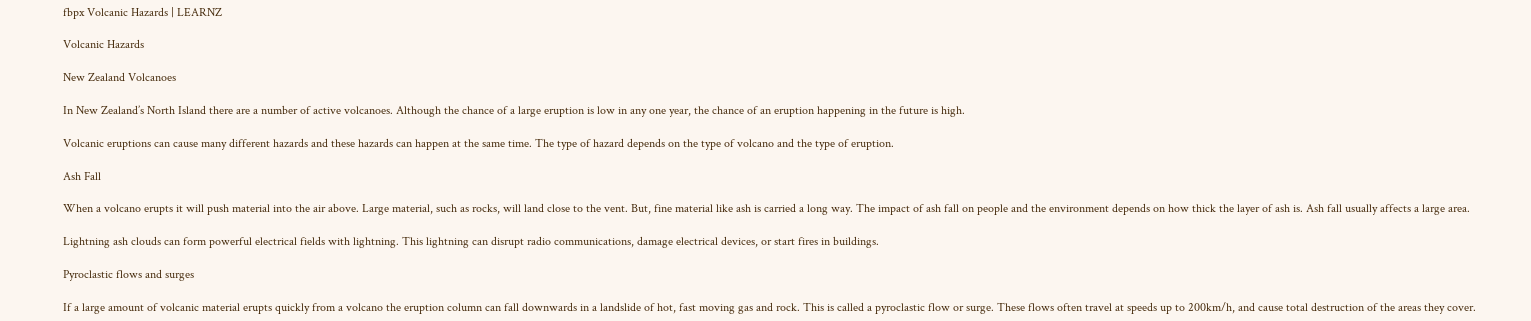fbpx Volcanic Hazards | LEARNZ

Volcanic Hazards

New Zealand Volcanoes

In New Zealand’s North Island there are a number of active volcanoes. Although the chance of a large eruption is low in any one year, the chance of an eruption happening in the future is high.

Volcanic eruptions can cause many different hazards and these hazards can happen at the same time. The type of hazard depends on the type of volcano and the type of eruption.

Ash Fall

When a volcano erupts it will push material into the air above. Large material, such as rocks, will land close to the vent. But, fine material like ash is carried a long way. The impact of ash fall on people and the environment depends on how thick the layer of ash is. Ash fall usually affects a large area.

Lightning ash clouds can form powerful electrical fields with lightning. This lightning can disrupt radio communications, damage electrical devices, or start fires in buildings.

Pyroclastic flows and surges

If a large amount of volcanic material erupts quickly from a volcano the eruption column can fall downwards in a landslide of hot, fast moving gas and rock. This is called a pyroclastic flow or surge. These flows often travel at speeds up to 200km/h, and cause total destruction of the areas they cover.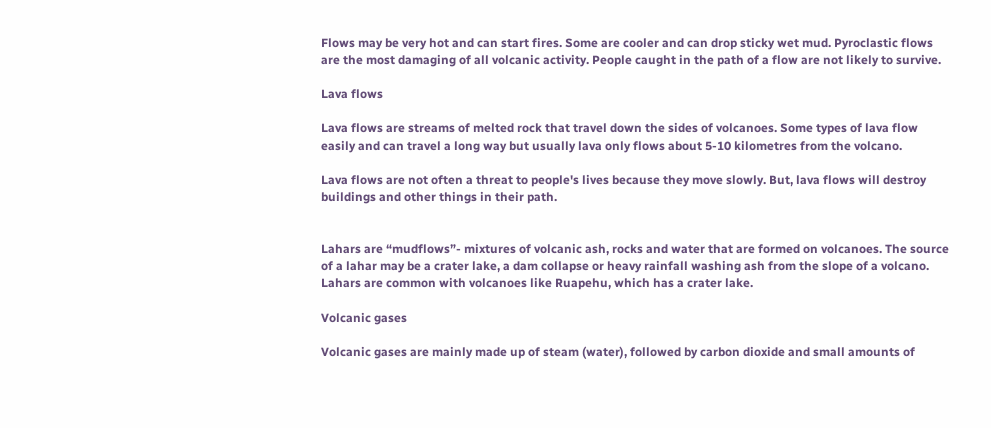Flows may be very hot and can start fires. Some are cooler and can drop sticky wet mud. Pyroclastic flows are the most damaging of all volcanic activity. People caught in the path of a flow are not likely to survive.

Lava flows

Lava flows are streams of melted rock that travel down the sides of volcanoes. Some types of lava flow easily and can travel a long way but usually lava only flows about 5-10 kilometres from the volcano.

Lava flows are not often a threat to people's lives because they move slowly. But, lava flows will destroy buildings and other things in their path.


Lahars are “mudflows”- mixtures of volcanic ash, rocks and water that are formed on volcanoes. The source of a lahar may be a crater lake, a dam collapse or heavy rainfall washing ash from the slope of a volcano. Lahars are common with volcanoes like Ruapehu, which has a crater lake.

Volcanic gases

Volcanic gases are mainly made up of steam (water), followed by carbon dioxide and small amounts of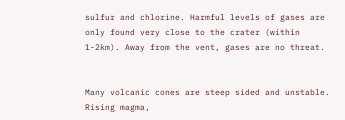sulfur and chlorine. Harmful levels of gases are only found very close to the crater (within 1-2km). Away from the vent, gases are no threat.


Many volcanic cones are steep sided and unstable. Rising magma,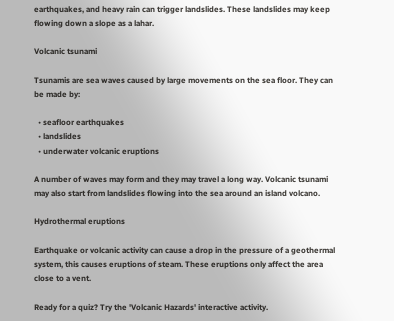earthquakes, and heavy rain can trigger landslides. These landslides may keep flowing down a slope as a lahar.

Volcanic tsunami

Tsunamis are sea waves caused by large movements on the sea floor. They can be made by:

  • seafloor earthquakes
  • landslides
  • underwater volcanic eruptions

A number of waves may form and they may travel a long way. Volcanic tsunami may also start from landslides flowing into the sea around an island volcano.

Hydrothermal eruptions

Earthquake or volcanic activity can cause a drop in the pressure of a geothermal system, this causes eruptions of steam. These eruptions only affect the area close to a vent.

Ready for a quiz? Try the 'Volcanic Hazards' interactive activity.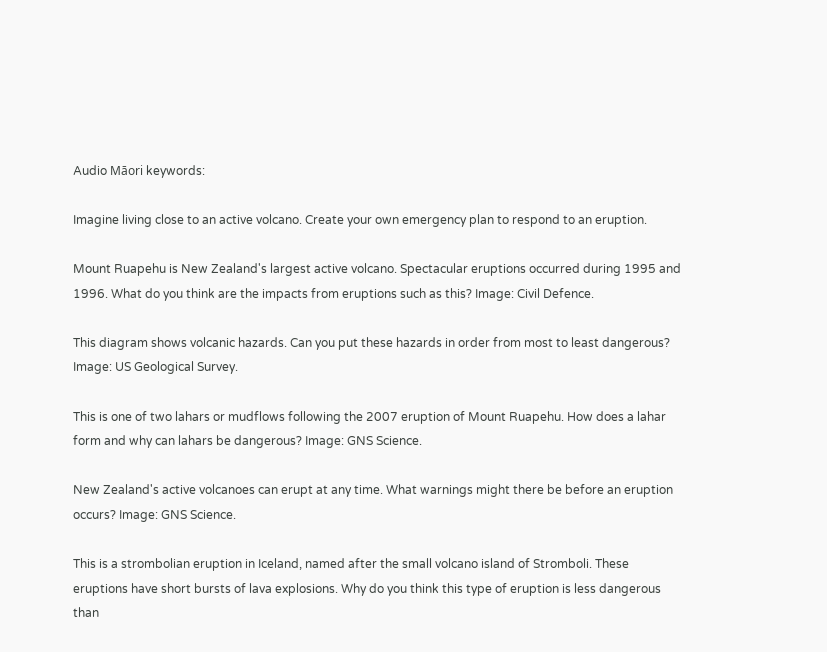Audio Māori keywords:

Imagine living close to an active volcano. Create your own emergency plan to respond to an eruption.

Mount Ruapehu is New Zealand's largest active volcano. Spectacular eruptions occurred during 1995 and 1996. What do you think are the impacts from eruptions such as this? Image: Civil Defence.

This diagram shows volcanic hazards. Can you put these hazards in order from most to least dangerous? Image: US Geological Survey.

This is one of two lahars or mudflows following the 2007 eruption of Mount Ruapehu. How does a lahar form and why can lahars be dangerous? Image: GNS Science.

New Zealand's active volcanoes can erupt at any time. What warnings might there be before an eruption occurs? Image: GNS Science.

This is a strombolian eruption in Iceland, named after the small volcano island of Stromboli. These eruptions have short bursts of lava explosions. Why do you think this type of eruption is less dangerous than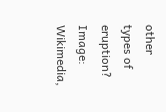other types of eruption? Image: Wikimedia,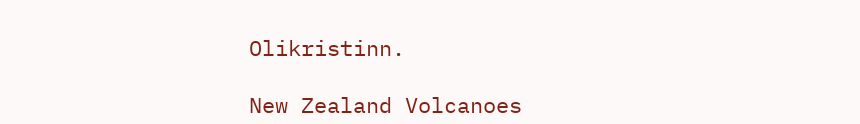Olikristinn.

New Zealand Volcanoes